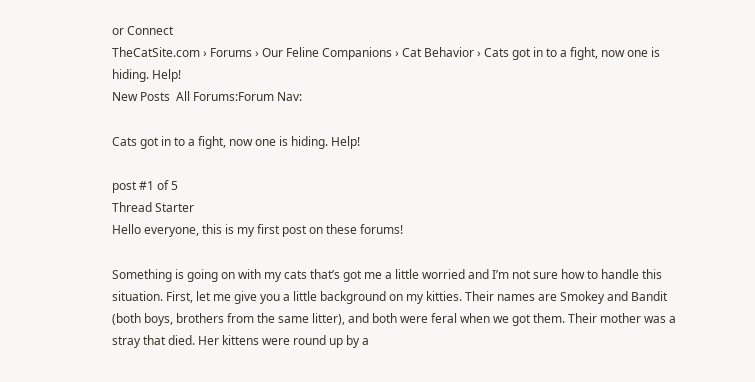or Connect
TheCatSite.com › Forums › Our Feline Companions › Cat Behavior › Cats got in to a fight, now one is hiding. Help!
New Posts  All Forums:Forum Nav:

Cats got in to a fight, now one is hiding. Help!

post #1 of 5
Thread Starter
Hello everyone, this is my first post on these forums!

Something is going on with my cats that’s got me a little worried and I’m not sure how to handle this situation. First, let me give you a little background on my kitties. Their names are Smokey and Bandit (both boys, brothers from the same litter), and both were feral when we got them. Their mother was a stray that died. Her kittens were round up by a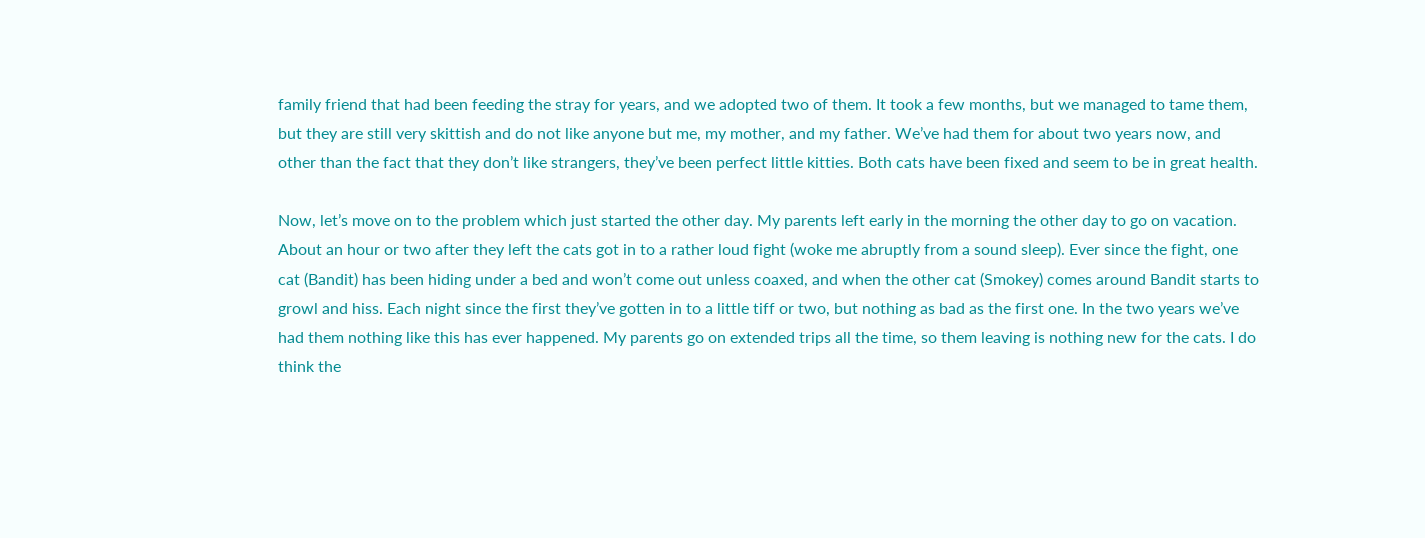family friend that had been feeding the stray for years, and we adopted two of them. It took a few months, but we managed to tame them, but they are still very skittish and do not like anyone but me, my mother, and my father. We’ve had them for about two years now, and other than the fact that they don’t like strangers, they’ve been perfect little kitties. Both cats have been fixed and seem to be in great health.

Now, let’s move on to the problem which just started the other day. My parents left early in the morning the other day to go on vacation. About an hour or two after they left the cats got in to a rather loud fight (woke me abruptly from a sound sleep). Ever since the fight, one cat (Bandit) has been hiding under a bed and won’t come out unless coaxed, and when the other cat (Smokey) comes around Bandit starts to growl and hiss. Each night since the first they’ve gotten in to a little tiff or two, but nothing as bad as the first one. In the two years we’ve had them nothing like this has ever happened. My parents go on extended trips all the time, so them leaving is nothing new for the cats. I do think the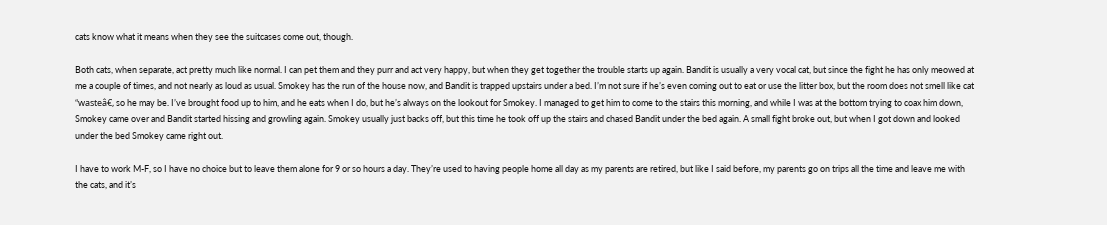cats know what it means when they see the suitcases come out, though.

Both cats, when separate, act pretty much like normal. I can pet them and they purr and act very happy, but when they get together the trouble starts up again. Bandit is usually a very vocal cat, but since the fight he has only meowed at me a couple of times, and not nearly as loud as usual. Smokey has the run of the house now, and Bandit is trapped upstairs under a bed. I’m not sure if he’s even coming out to eat or use the litter box, but the room does not smell like cat “wasteâ€, so he may be. I’ve brought food up to him, and he eats when I do, but he’s always on the lookout for Smokey. I managed to get him to come to the stairs this morning, and while I was at the bottom trying to coax him down, Smokey came over and Bandit started hissing and growling again. Smokey usually just backs off, but this time he took off up the stairs and chased Bandit under the bed again. A small fight broke out, but when I got down and looked under the bed Smokey came right out.

I have to work M-F, so I have no choice but to leave them alone for 9 or so hours a day. They’re used to having people home all day as my parents are retired, but like I said before, my parents go on trips all the time and leave me with the cats, and it’s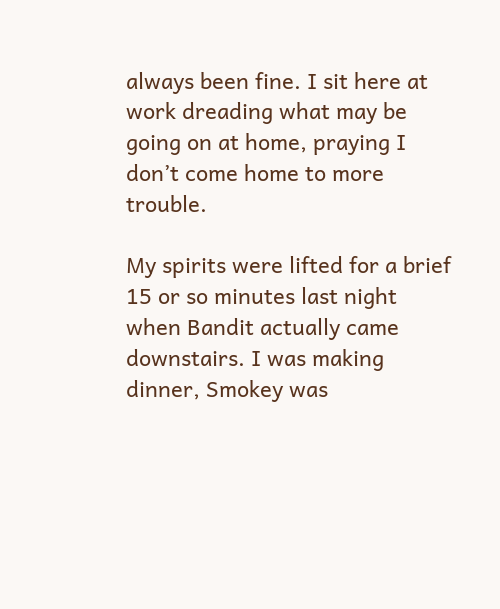always been fine. I sit here at work dreading what may be going on at home, praying I don’t come home to more trouble.

My spirits were lifted for a brief 15 or so minutes last night when Bandit actually came downstairs. I was making dinner, Smokey was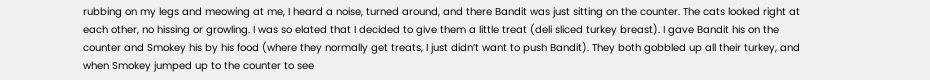rubbing on my legs and meowing at me, I heard a noise, turned around, and there Bandit was just sitting on the counter. The cats looked right at each other, no hissing or growling. I was so elated that I decided to give them a little treat (deli sliced turkey breast). I gave Bandit his on the counter and Smokey his by his food (where they normally get treats, I just didn’t want to push Bandit). They both gobbled up all their turkey, and when Smokey jumped up to the counter to see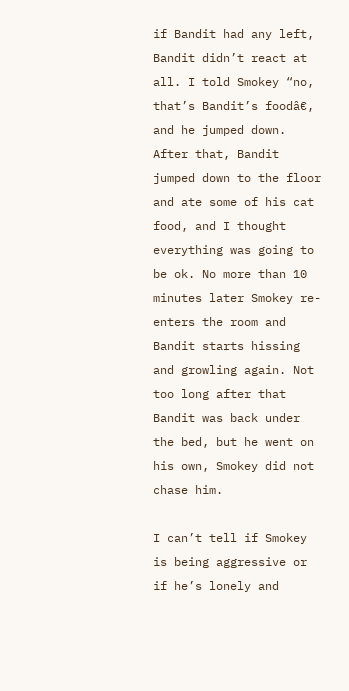if Bandit had any left, Bandit didn’t react at all. I told Smokey “no, that’s Bandit’s foodâ€, and he jumped down. After that, Bandit jumped down to the floor and ate some of his cat food, and I thought everything was going to be ok. No more than 10 minutes later Smokey re-enters the room and Bandit starts hissing and growling again. Not too long after that Bandit was back under the bed, but he went on his own, Smokey did not chase him.

I can’t tell if Smokey is being aggressive or if he’s lonely and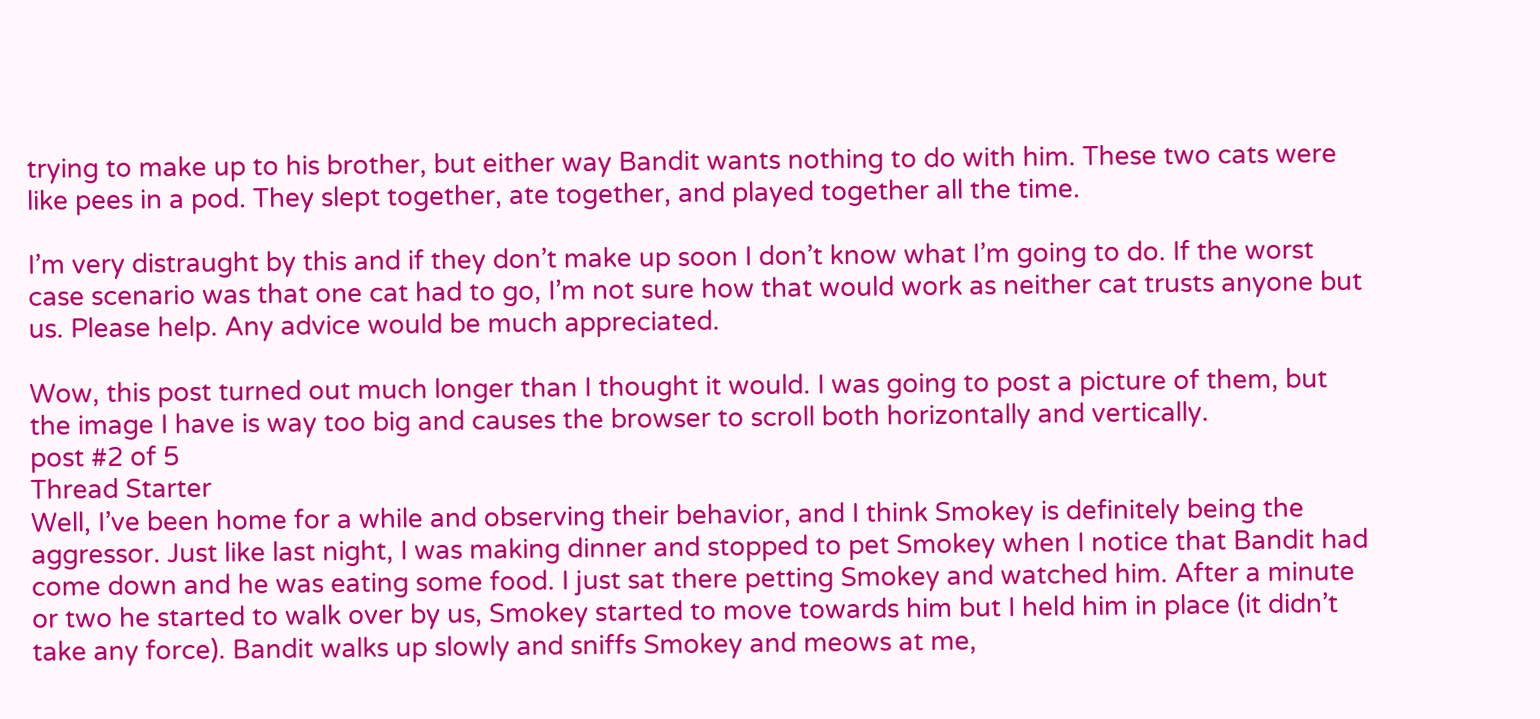trying to make up to his brother, but either way Bandit wants nothing to do with him. These two cats were like pees in a pod. They slept together, ate together, and played together all the time.

I’m very distraught by this and if they don’t make up soon I don’t know what I’m going to do. If the worst case scenario was that one cat had to go, I’m not sure how that would work as neither cat trusts anyone but us. Please help. Any advice would be much appreciated.

Wow, this post turned out much longer than I thought it would. I was going to post a picture of them, but the image I have is way too big and causes the browser to scroll both horizontally and vertically.
post #2 of 5
Thread Starter
Well, I’ve been home for a while and observing their behavior, and I think Smokey is definitely being the aggressor. Just like last night, I was making dinner and stopped to pet Smokey when I notice that Bandit had come down and he was eating some food. I just sat there petting Smokey and watched him. After a minute or two he started to walk over by us, Smokey started to move towards him but I held him in place (it didn’t take any force). Bandit walks up slowly and sniffs Smokey and meows at me,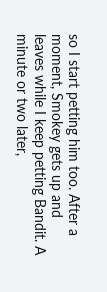so I start petting him too. After a moment, Smokey gets up and leaves while I keep petting Bandit. A minute or two later,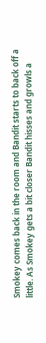Smokey comes back in the room and Bandit starts to back off a little. As Smokey gets a bit closer Bandit hisses and growls a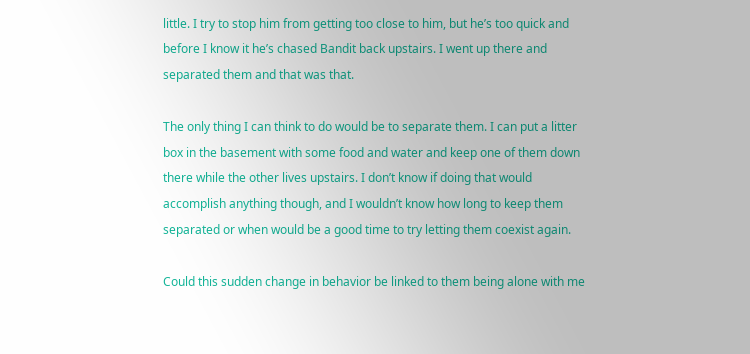little. I try to stop him from getting too close to him, but he’s too quick and before I know it he’s chased Bandit back upstairs. I went up there and separated them and that was that.

The only thing I can think to do would be to separate them. I can put a litter box in the basement with some food and water and keep one of them down there while the other lives upstairs. I don’t know if doing that would accomplish anything though, and I wouldn’t know how long to keep them separated or when would be a good time to try letting them coexist again.

Could this sudden change in behavior be linked to them being alone with me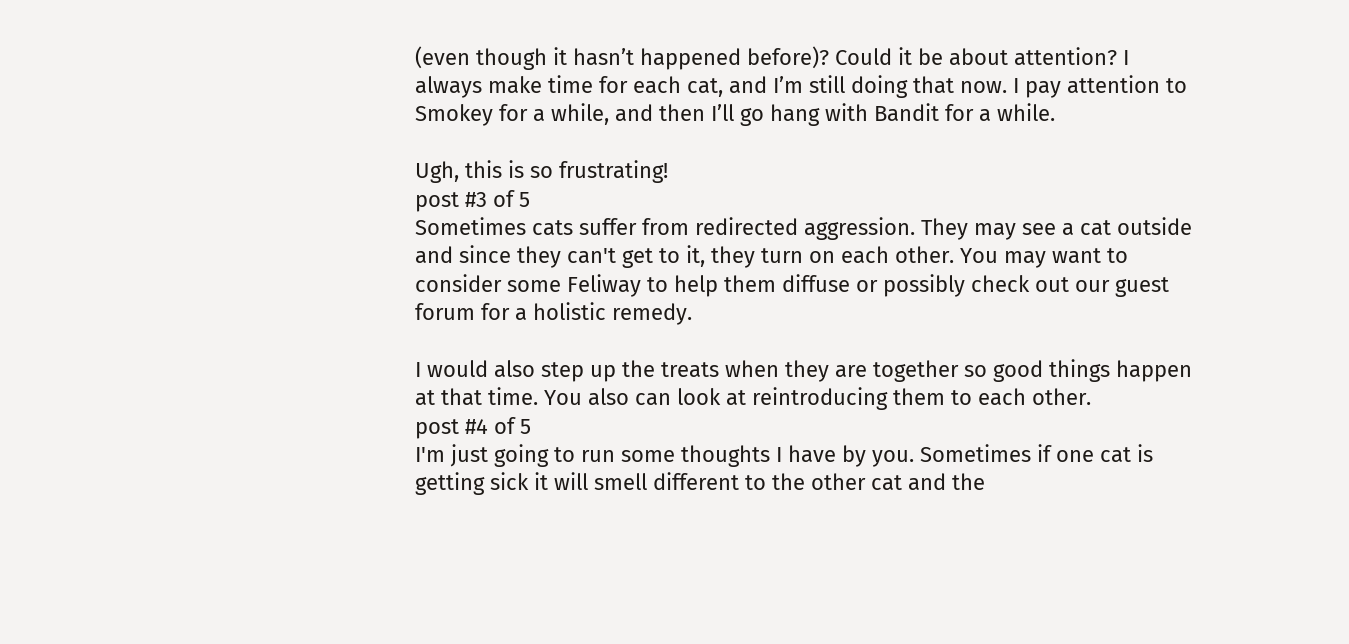(even though it hasn’t happened before)? Could it be about attention? I always make time for each cat, and I’m still doing that now. I pay attention to Smokey for a while, and then I’ll go hang with Bandit for a while.

Ugh, this is so frustrating!
post #3 of 5
Sometimes cats suffer from redirected aggression. They may see a cat outside and since they can't get to it, they turn on each other. You may want to consider some Feliway to help them diffuse or possibly check out our guest forum for a holistic remedy.

I would also step up the treats when they are together so good things happen at that time. You also can look at reintroducing them to each other.
post #4 of 5
I'm just going to run some thoughts I have by you. Sometimes if one cat is getting sick it will smell different to the other cat and the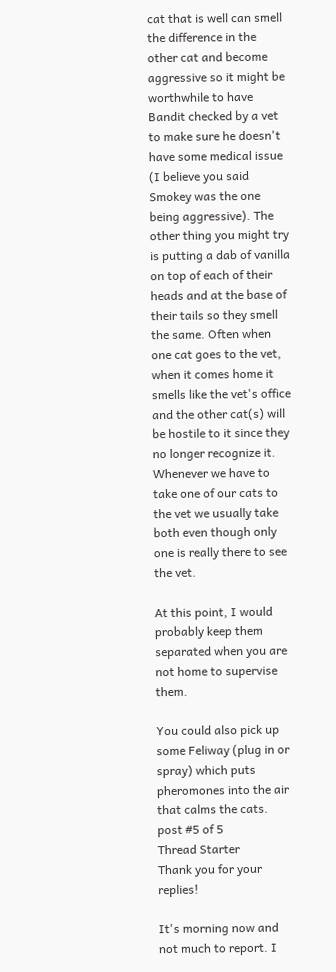cat that is well can smell the difference in the other cat and become aggressive so it might be worthwhile to have Bandit checked by a vet to make sure he doesn't have some medical issue (I believe you said Smokey was the one being aggressive). The other thing you might try is putting a dab of vanilla on top of each of their heads and at the base of their tails so they smell the same. Often when one cat goes to the vet, when it comes home it smells like the vet's office and the other cat(s) will be hostile to it since they no longer recognize it. Whenever we have to take one of our cats to the vet we usually take both even though only one is really there to see the vet.

At this point, I would probably keep them separated when you are not home to supervise them.

You could also pick up some Feliway (plug in or spray) which puts pheromones into the air that calms the cats.
post #5 of 5
Thread Starter
Thank you for your replies!

It's morning now and not much to report. I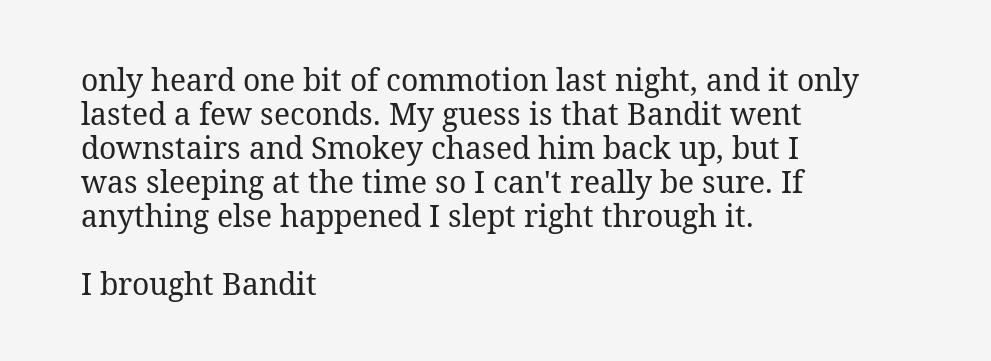only heard one bit of commotion last night, and it only lasted a few seconds. My guess is that Bandit went downstairs and Smokey chased him back up, but I was sleeping at the time so I can't really be sure. If anything else happened I slept right through it.

I brought Bandit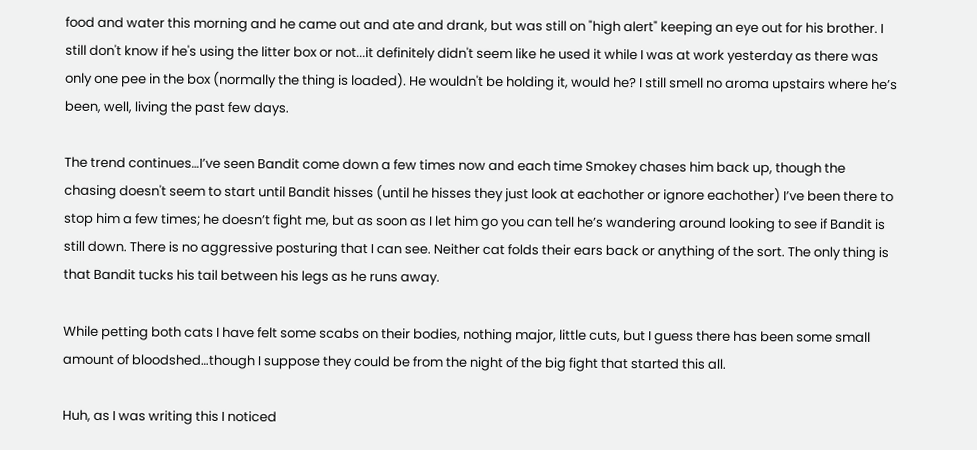food and water this morning and he came out and ate and drank, but was still on "high alert" keeping an eye out for his brother. I still don't know if he's using the litter box or not...it definitely didn't seem like he used it while I was at work yesterday as there was only one pee in the box (normally the thing is loaded). He wouldn't be holding it, would he? I still smell no aroma upstairs where he’s been, well, living the past few days.

The trend continues…I’ve seen Bandit come down a few times now and each time Smokey chases him back up, though the chasing doesn't seem to start until Bandit hisses (until he hisses they just look at eachother or ignore eachother) I’ve been there to stop him a few times; he doesn’t fight me, but as soon as I let him go you can tell he’s wandering around looking to see if Bandit is still down. There is no aggressive posturing that I can see. Neither cat folds their ears back or anything of the sort. The only thing is that Bandit tucks his tail between his legs as he runs away.

While petting both cats I have felt some scabs on their bodies, nothing major, little cuts, but I guess there has been some small amount of bloodshed…though I suppose they could be from the night of the big fight that started this all.

Huh, as I was writing this I noticed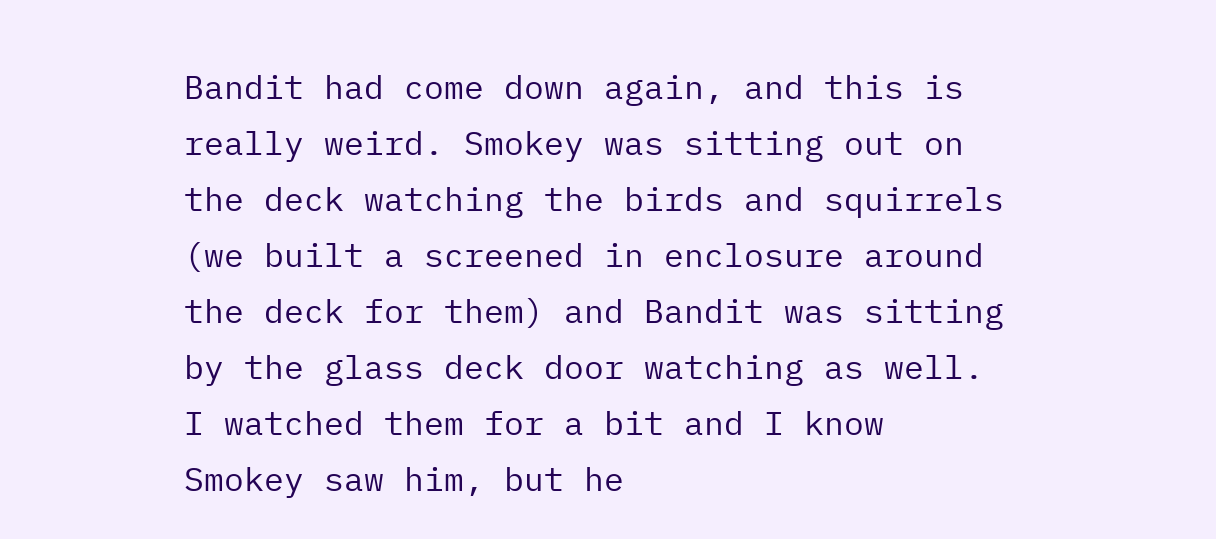Bandit had come down again, and this is really weird. Smokey was sitting out on the deck watching the birds and squirrels (we built a screened in enclosure around the deck for them) and Bandit was sitting by the glass deck door watching as well. I watched them for a bit and I know Smokey saw him, but he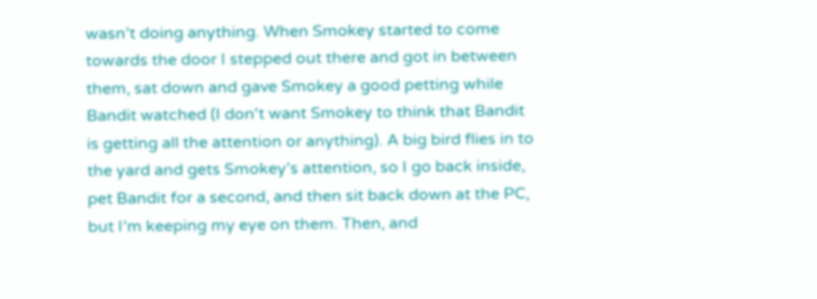wasn’t doing anything. When Smokey started to come towards the door I stepped out there and got in between them, sat down and gave Smokey a good petting while Bandit watched (I don't want Smokey to think that Bandit is getting all the attention or anything). A big bird flies in to the yard and gets Smokey’s attention, so I go back inside, pet Bandit for a second, and then sit back down at the PC, but I’m keeping my eye on them. Then, and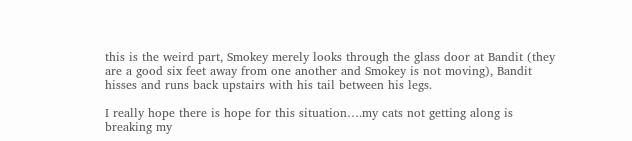this is the weird part, Smokey merely looks through the glass door at Bandit (they are a good six feet away from one another and Smokey is not moving), Bandit hisses and runs back upstairs with his tail between his legs.

I really hope there is hope for this situation….my cats not getting along is breaking my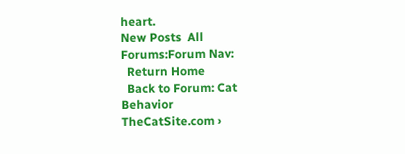heart.
New Posts  All Forums:Forum Nav:
  Return Home
  Back to Forum: Cat Behavior
TheCatSite.com ›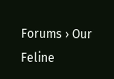Forums › Our Feline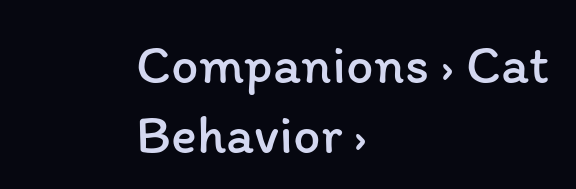Companions › Cat Behavior ›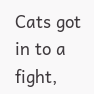Cats got in to a fight,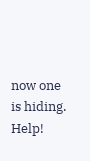now one is hiding. Help!